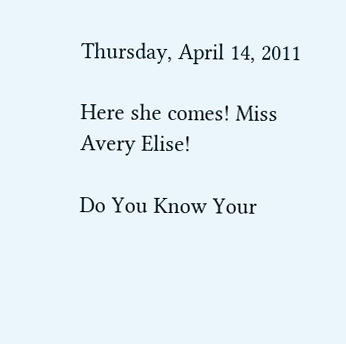Thursday, April 14, 2011

Here she comes! Miss Avery Elise!

Do You Know Your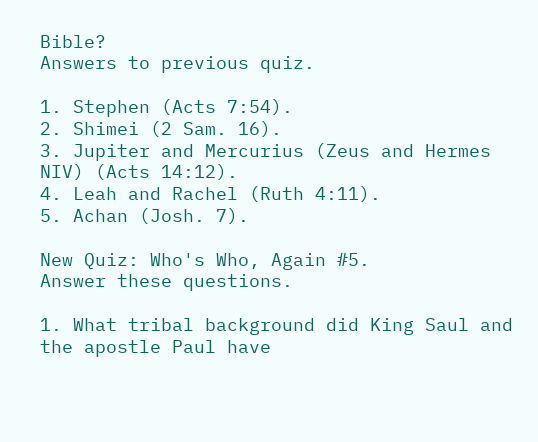Bible?
Answers to previous quiz.

1. Stephen (Acts 7:54).
2. Shimei (2 Sam. 16).
3. Jupiter and Mercurius (Zeus and Hermes NIV) (Acts 14:12).
4. Leah and Rachel (Ruth 4:11).
5. Achan (Josh. 7).

New Quiz: Who's Who, Again #5.
Answer these questions.

1. What tribal background did King Saul and the apostle Paul have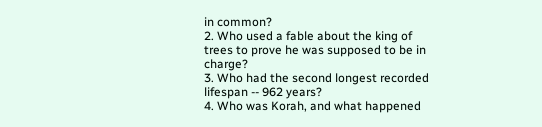in common?
2. Who used a fable about the king of trees to prove he was supposed to be in charge?
3. Who had the second longest recorded lifespan -- 962 years?
4. Who was Korah, and what happened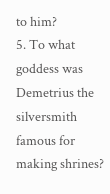to him?
5. To what goddess was Demetrius the silversmith famous for making shrines?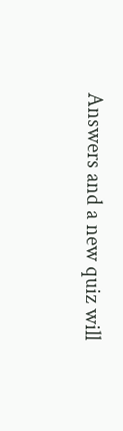Answers and a new quiz will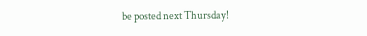be posted next Thursday!